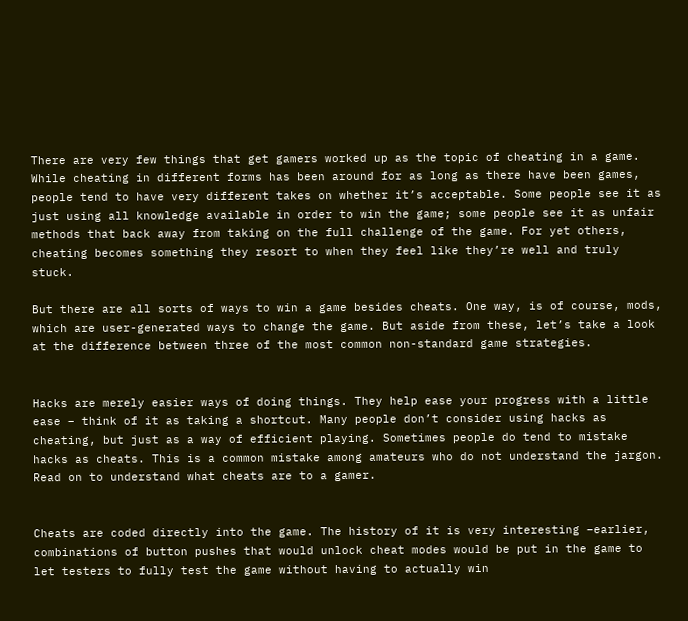There are very few things that get gamers worked up as the topic of cheating in a game. While cheating in different forms has been around for as long as there have been games, people tend to have very different takes on whether it’s acceptable. Some people see it as just using all knowledge available in order to win the game; some people see it as unfair methods that back away from taking on the full challenge of the game. For yet others, cheating becomes something they resort to when they feel like they’re well and truly stuck.

But there are all sorts of ways to win a game besides cheats. One way, is of course, mods, which are user-generated ways to change the game. But aside from these, let’s take a look at the difference between three of the most common non-standard game strategies.


Hacks are merely easier ways of doing things. They help ease your progress with a little ease – think of it as taking a shortcut. Many people don’t consider using hacks as cheating, but just as a way of efficient playing. Sometimes people do tend to mistake hacks as cheats. This is a common mistake among amateurs who do not understand the jargon. Read on to understand what cheats are to a gamer.


Cheats are coded directly into the game. The history of it is very interesting –earlier, combinations of button pushes that would unlock cheat modes would be put in the game to let testers to fully test the game without having to actually win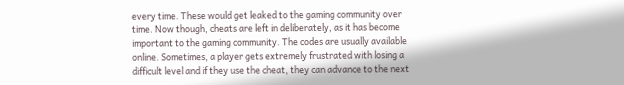every time. These would get leaked to the gaming community over time. Now though, cheats are left in deliberately, as it has become important to the gaming community. The codes are usually available online. Sometimes, a player gets extremely frustrated with losing a difficult level and if they use the cheat, they can advance to the next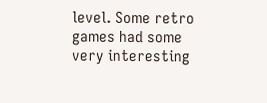level. Some retro games had some very interesting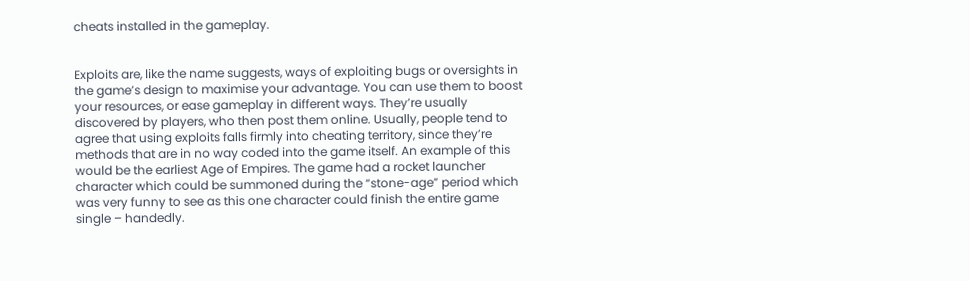cheats installed in the gameplay.


Exploits are, like the name suggests, ways of exploiting bugs or oversights in the game’s design to maximise your advantage. You can use them to boost your resources, or ease gameplay in different ways. They’re usually discovered by players, who then post them online. Usually, people tend to agree that using exploits falls firmly into cheating territory, since they’re methods that are in no way coded into the game itself. An example of this would be the earliest Age of Empires. The game had a rocket launcher character which could be summoned during the “stone-age” period which was very funny to see as this one character could finish the entire game single – handedly.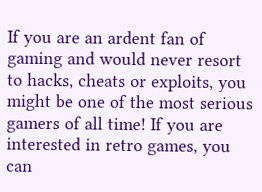If you are an ardent fan of gaming and would never resort to hacks, cheats or exploits, you might be one of the most serious gamers of all time! If you are interested in retro games, you can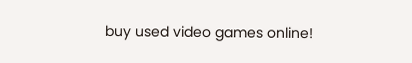buy used video games online!